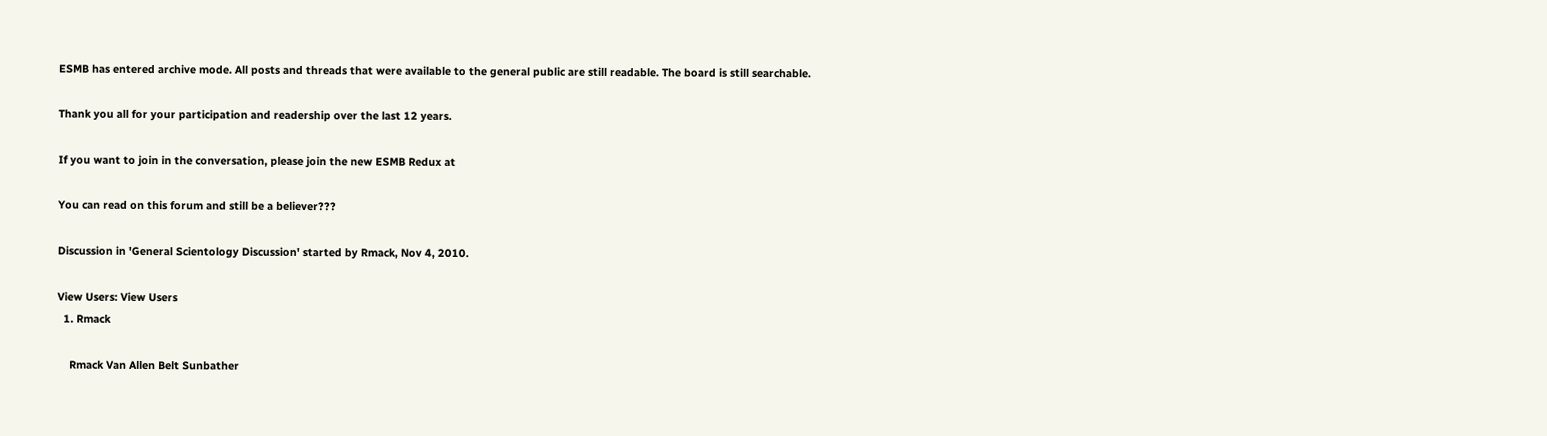ESMB has entered archive mode. All posts and threads that were available to the general public are still readable. The board is still searchable.

Thank you all for your participation and readership over the last 12 years.

If you want to join in the conversation, please join the new ESMB Redux at

You can read on this forum and still be a believer???

Discussion in 'General Scientology Discussion' started by Rmack, Nov 4, 2010.

View Users: View Users
  1. Rmack

    Rmack Van Allen Belt Sunbather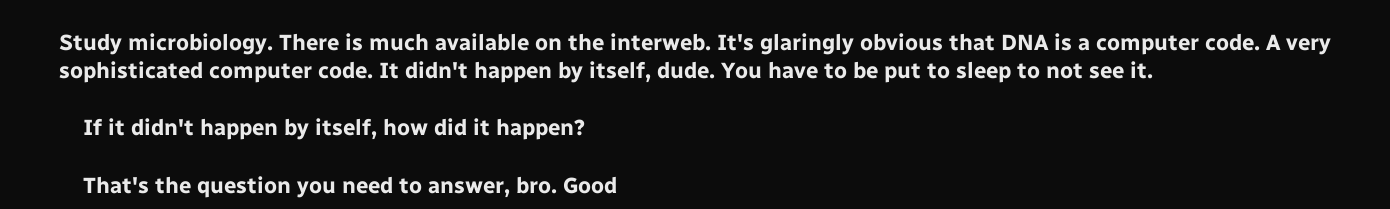Study microbiology. There is much available on the interweb. It's glaringly obvious that DNA is a computer code. A very sophisticated computer code. It didn't happen by itself, dude. You have to be put to sleep to not see it.

    If it didn't happen by itself, how did it happen?

    That's the question you need to answer, bro. Good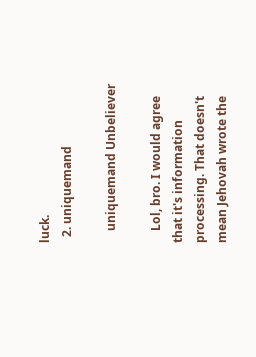luck.
  2. uniquemand

    uniquemand Unbeliever

    Lol, bro. I would agree that it's information processing. That doesn't mean Jehovah wrote the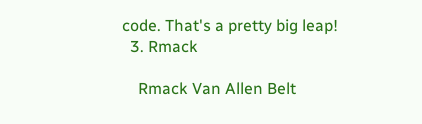code. That's a pretty big leap!
  3. Rmack

    Rmack Van Allen Belt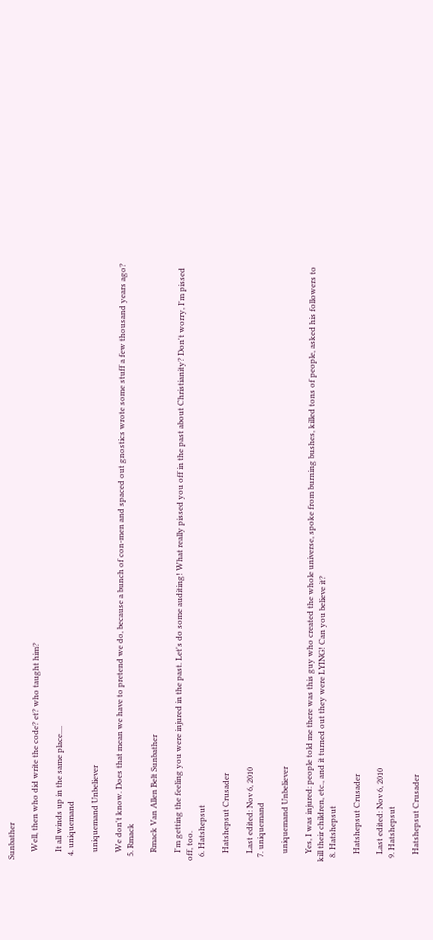Sunbather

    Well, then who did write the code? et? who taught him?

    It all winds up in the same place....
  4. uniquemand

    uniquemand Unbeliever

    We don't know. Does that mean we have to pretend we do, because a bunch of con-men and spaced out gnostics wrote some stuff a few thousand years ago?
  5. Rmack

    Rmack Van Allen Belt Sunbather

    I'm getting the feeling you were injured in the past. Let's do some auditing! What really pissed you off in the past about Christianity? Don't worry, I'm pissed off, too.
  6. Hatshepsut

    Hatshepsut Crusader

    Last edited: Nov 6, 2010
  7. uniquemand

    uniquemand Unbeliever

    Yes, I was injured: people told me there was this guy who created the whole universe, spoke from burning bushes, killed tons of people, asked his followers to kill their children, etc., and it turned out they were LYING! Can you believe it?
  8. Hatshepsut

    Hatshepsut Crusader

    Last edited: Nov 6, 2010
  9. Hatshepsut

    Hatshepsut Crusader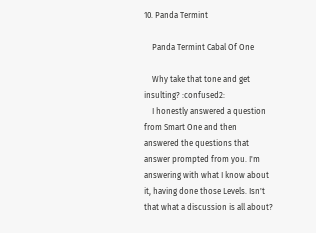10. Panda Termint

    Panda Termint Cabal Of One

    Why take that tone and get insulting? :confused2:
    I honestly answered a question from Smart One and then answered the questions that answer prompted from you. I'm answering with what I know about it, having done those Levels. Isn't that what a discussion is all about?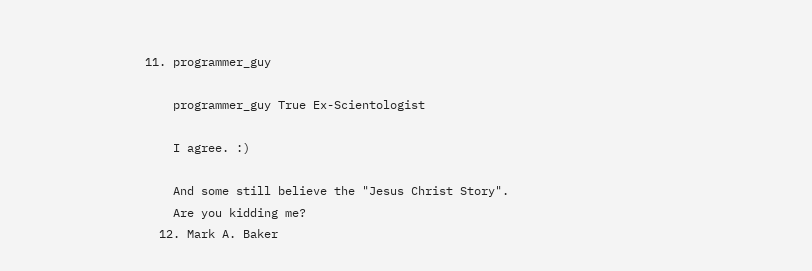11. programmer_guy

    programmer_guy True Ex-Scientologist

    I agree. :)

    And some still believe the "Jesus Christ Story".
    Are you kidding me?
  12. Mark A. Baker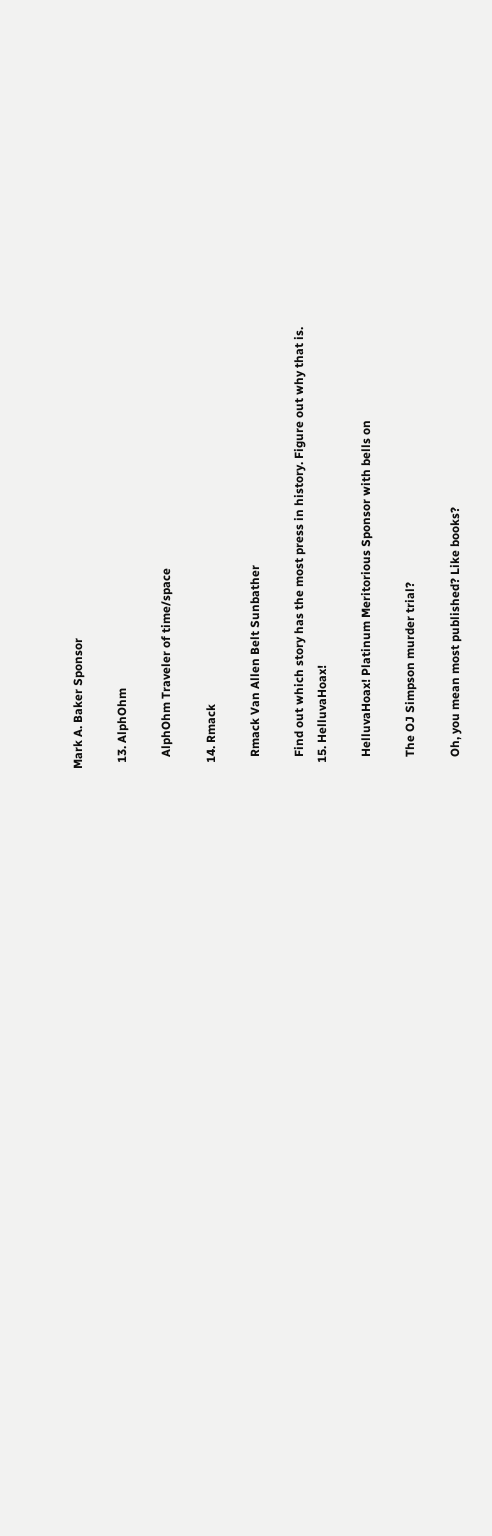Mark A. Baker Sponsor

  13. AlphOhm

    AlphOhm Traveler of time/space

  14. Rmack

    Rmack Van Allen Belt Sunbather

    Find out which story has the most press in history. Figure out why that is.
  15. HelluvaHoax!

    HelluvaHoax! Platinum Meritorious Sponsor with bells on

    The OJ Simpson murder trial?

    Oh, you mean most published? Like books?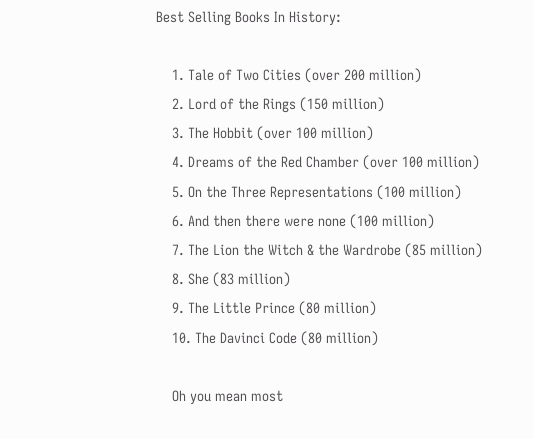Best Selling Books In History:

    1. Tale of Two Cities (over 200 million)
    2. Lord of the Rings (150 million)
    3. The Hobbit (over 100 million)
    4. Dreams of the Red Chamber (over 100 million)
    5. On the Three Representations (100 million)
    6. And then there were none (100 million)
    7. The Lion the Witch & the Wardrobe (85 million)
    8. She (83 million)
    9. The Little Prince (80 million)
    10. The Davinci Code (80 million)

    Oh you mean most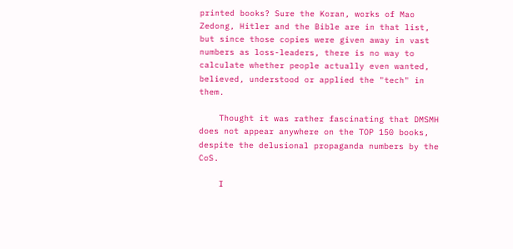printed books? Sure the Koran, works of Mao Zedong, Hitler and the Bible are in that list, but since those copies were given away in vast numbers as loss-leaders, there is no way to calculate whether people actually even wanted, believed, understood or applied the "tech" in them.

    Thought it was rather fascinating that DMSMH does not appear anywhere on the TOP 150 books, despite the delusional propaganda numbers by the CoS.

    I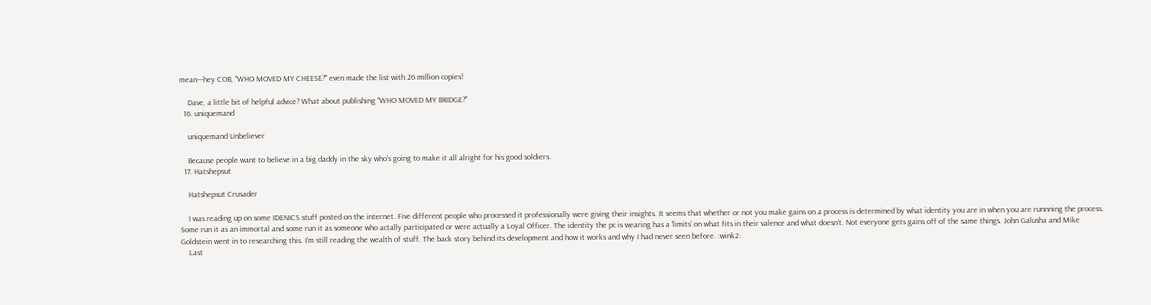mean---hey COB, "WHO MOVED MY CHEESE?" even made the list with 26 million copies!

    Dave, a little bit of helpful advice? What about publishing "WHO MOVED MY BRIDGE?"
  16. uniquemand

    uniquemand Unbeliever

    Because people want to believe in a big daddy in the sky who's going to make it all alright for his good soldiers.
  17. Hatshepsut

    Hatshepsut Crusader

    I was reading up on some IDENICS stuff posted on the internet. Five different people who processed it professionally were giving their insights. It seems that whether or not you make gains on a process is determined by what identity you are in when you are runnning the process. Some run it as an immortal and some run it as someone who actally participated or were actually a Loyal Officer. The identity the pc is wearing has a 'limits' on what fits in their valence and what doesn't. Not everyone gets gains off of the same things. John Galusha and Mike Goldstein went in to researching this. I'm still reading the wealth of stuff. The back story behind its development and how it works and why I had never seen before. :wink2:
    Last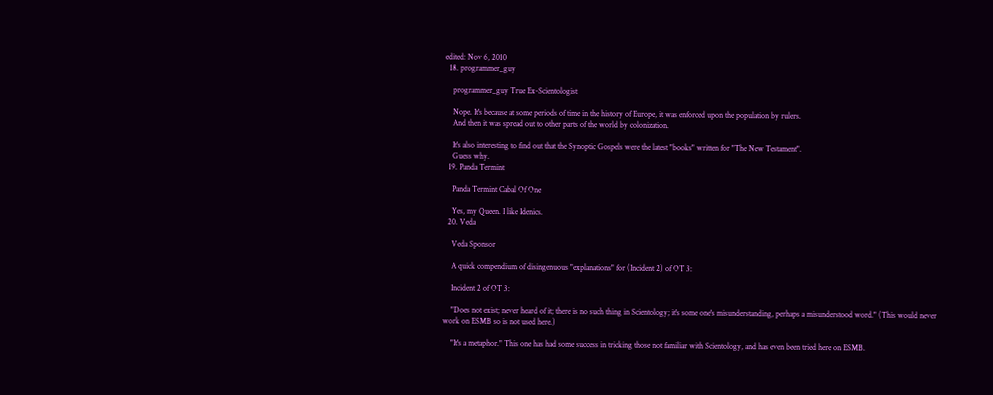edited: Nov 6, 2010
  18. programmer_guy

    programmer_guy True Ex-Scientologist

    Nope. It's because at some periods of time in the history of Europe, it was enforced upon the population by rulers.
    And then it was spread out to other parts of the world by colonization.

    It's also interesting to find out that the Synoptic Gospels were the latest "books" written for "The New Testament".
    Guess why.
  19. Panda Termint

    Panda Termint Cabal Of One

    Yes, my Queen. I like Idenics.
  20. Veda

    Veda Sponsor

    A quick compendium of disingenuous "explanations" for (Incident 2) of OT 3:

    Incident 2 of OT 3:

    "Does not exist; never heard of it; there is no such thing in Scientology; it's some one's misunderstanding, perhaps a misunderstood word." (This would never work on ESMB so is not used here.)

    "It's a metaphor." This one has had some success in tricking those not familiar with Scientology, and has even been tried here on ESMB.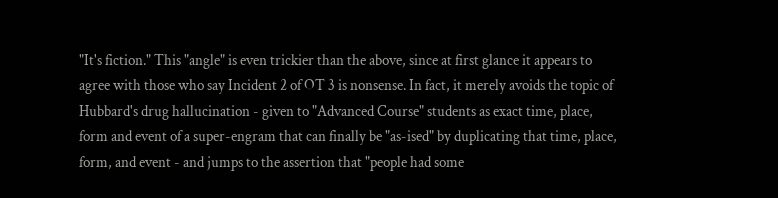"It's fiction." This "angle" is even trickier than the above, since at first glance it appears to agree with those who say Incident 2 of OT 3 is nonsense. In fact, it merely avoids the topic of Hubbard's drug hallucination - given to "Advanced Course" students as exact time, place, form and event of a super-engram that can finally be "as-ised" by duplicating that time, place, form, and event - and jumps to the assertion that "people had some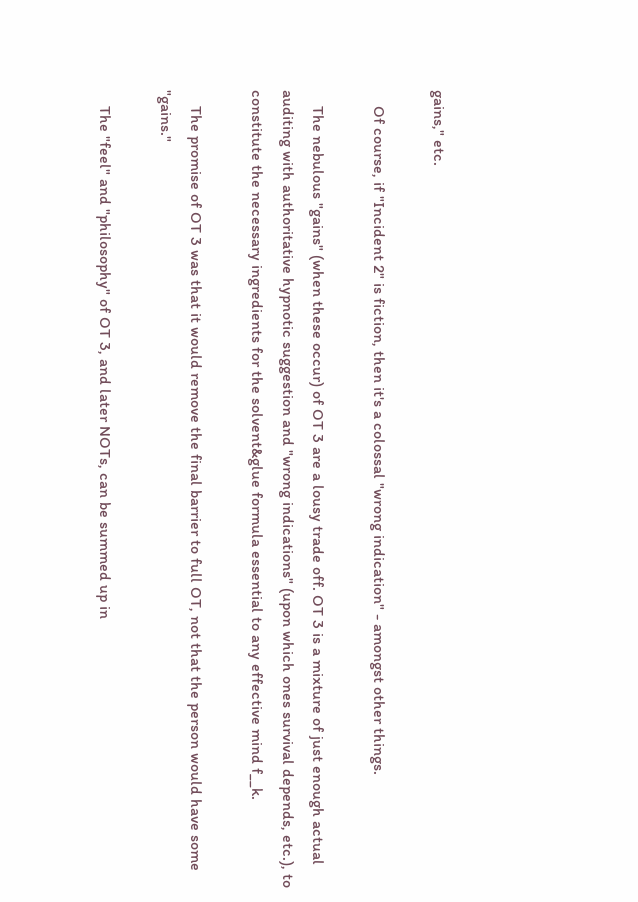gains," etc.

    Of course, if "Incident 2" is fiction, then it's a colossal "wrong indication" - amongst other things.

    The nebulous "gains" (when these occur) of OT 3 are a lousy trade off. OT 3 is a mixture of just enough actual auditing with authoritative hypnotic suggestion and "wrong indications" (upon which ones survival depends, etc.), to constitute the necessary ingredients for the solvent&glue formula essential to any effective mind f__k.

    The promise of OT 3 was that it would remove the final barrier to full OT, not that the person would have some "gains."

    The "feel" and "philosophy" of OT 3, and later NOTs, can be summed up in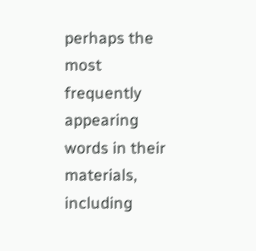perhaps the most frequently appearing words in their materials, including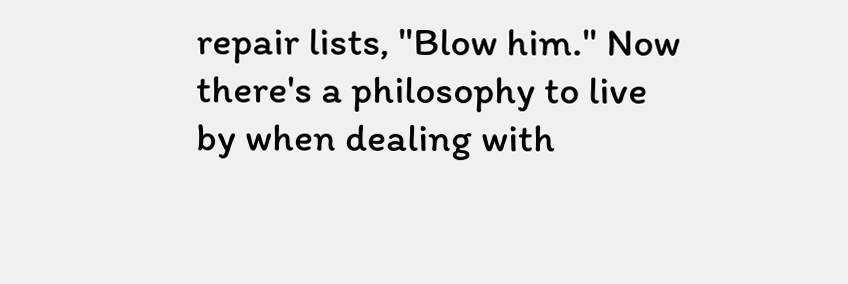repair lists, "Blow him." Now there's a philosophy to live by when dealing with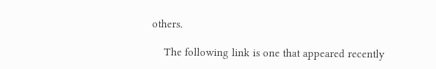others.

    The following link is one that appeared recently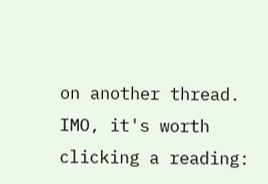on another thread. IMO, it's worth clicking a reading: